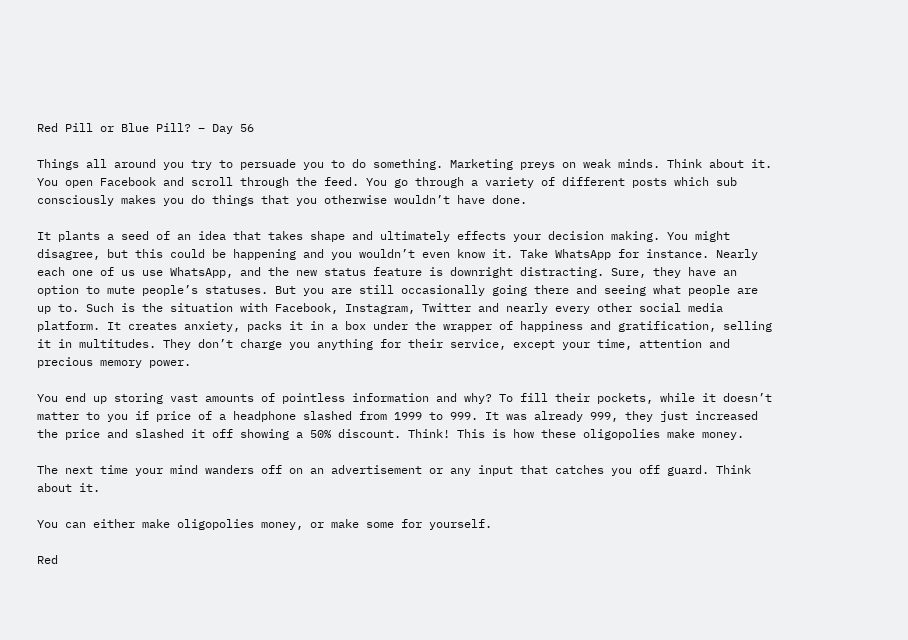Red Pill or Blue Pill? – Day 56

Things all around you try to persuade you to do something. Marketing preys on weak minds. Think about it. You open Facebook and scroll through the feed. You go through a variety of different posts which sub consciously makes you do things that you otherwise wouldn’t have done.

It plants a seed of an idea that takes shape and ultimately effects your decision making. You might disagree, but this could be happening and you wouldn’t even know it. Take WhatsApp for instance. Nearly each one of us use WhatsApp, and the new status feature is downright distracting. Sure, they have an option to mute people’s statuses. But you are still occasionally going there and seeing what people are up to. Such is the situation with Facebook, Instagram, Twitter and nearly every other social media platform. It creates anxiety, packs it in a box under the wrapper of happiness and gratification, selling it in multitudes. They don’t charge you anything for their service, except your time, attention and precious memory power.

You end up storing vast amounts of pointless information and why? To fill their pockets, while it doesn’t matter to you if price of a headphone slashed from 1999 to 999. It was already 999, they just increased the price and slashed it off showing a 50% discount. Think! This is how these oligopolies make money.

The next time your mind wanders off on an advertisement or any input that catches you off guard. Think about it.

You can either make oligopolies money, or make some for yourself.

Red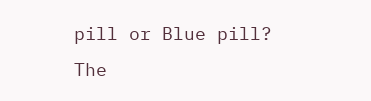pill or Blue pill? The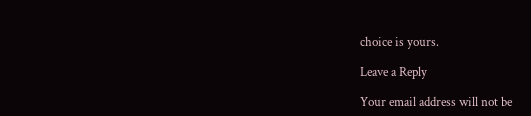choice is yours.

Leave a Reply

Your email address will not be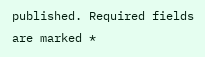published. Required fields are marked *